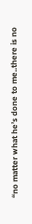“no matter what he’s done to me..there is no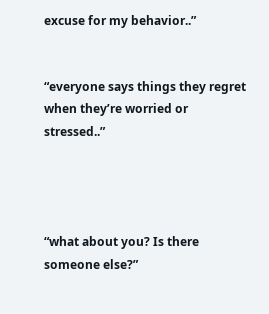excuse for my behavior..”


“everyone says things they regret when they’re worried or stressed..”




“what about you? Is there someone else?”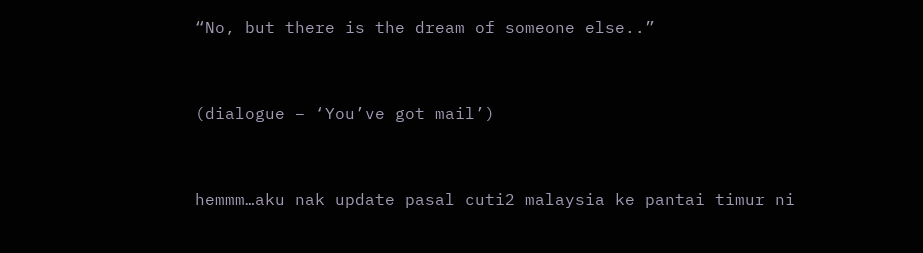“No, but there is the dream of someone else..”


(dialogue – ‘You’ve got mail’)


hemmm…aku nak update pasal cuti2 malaysia ke pantai timur ni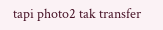tapi photo2 tak transfer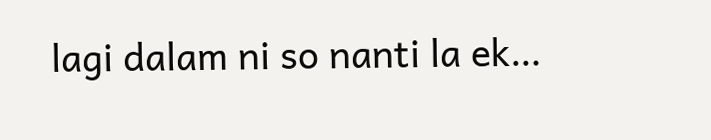lagi dalam ni so nanti la ek…